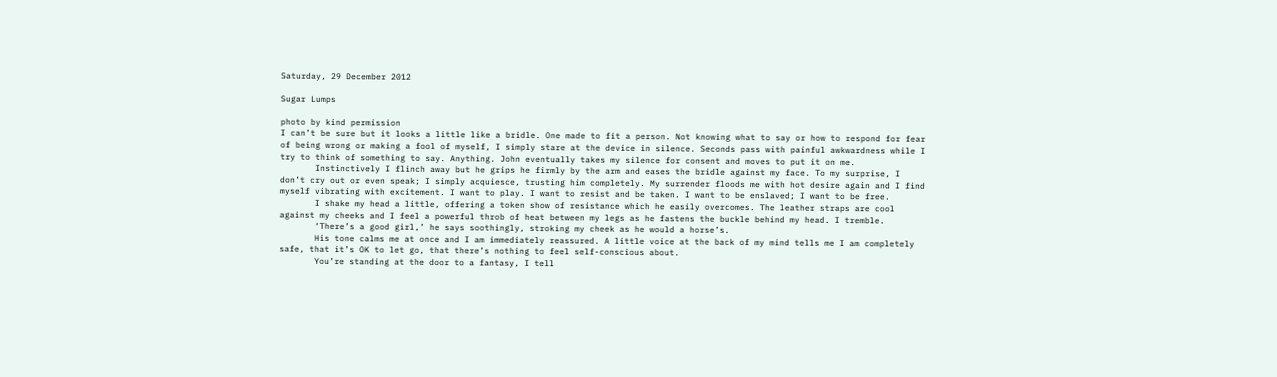Saturday, 29 December 2012

Sugar Lumps

photo by kind permission
I can’t be sure but it looks a little like a bridle. One made to fit a person. Not knowing what to say or how to respond for fear of being wrong or making a fool of myself, I simply stare at the device in silence. Seconds pass with painful awkwardness while I try to think of something to say. Anything. John eventually takes my silence for consent and moves to put it on me.
       Instinctively I flinch away but he grips he firmly by the arm and eases the bridle against my face. To my surprise, I don’t cry out or even speak; I simply acquiesce, trusting him completely. My surrender floods me with hot desire again and I find myself vibrating with excitement. I want to play. I want to resist and be taken. I want to be enslaved; I want to be free.
       I shake my head a little, offering a token show of resistance which he easily overcomes. The leather straps are cool against my cheeks and I feel a powerful throb of heat between my legs as he fastens the buckle behind my head. I tremble.
       ‘There’s a good girl,’ he says soothingly, stroking my cheek as he would a horse’s.
       His tone calms me at once and I am immediately reassured. A little voice at the back of my mind tells me I am completely safe, that it’s OK to let go, that there’s nothing to feel self-conscious about.
       You’re standing at the door to a fantasy, I tell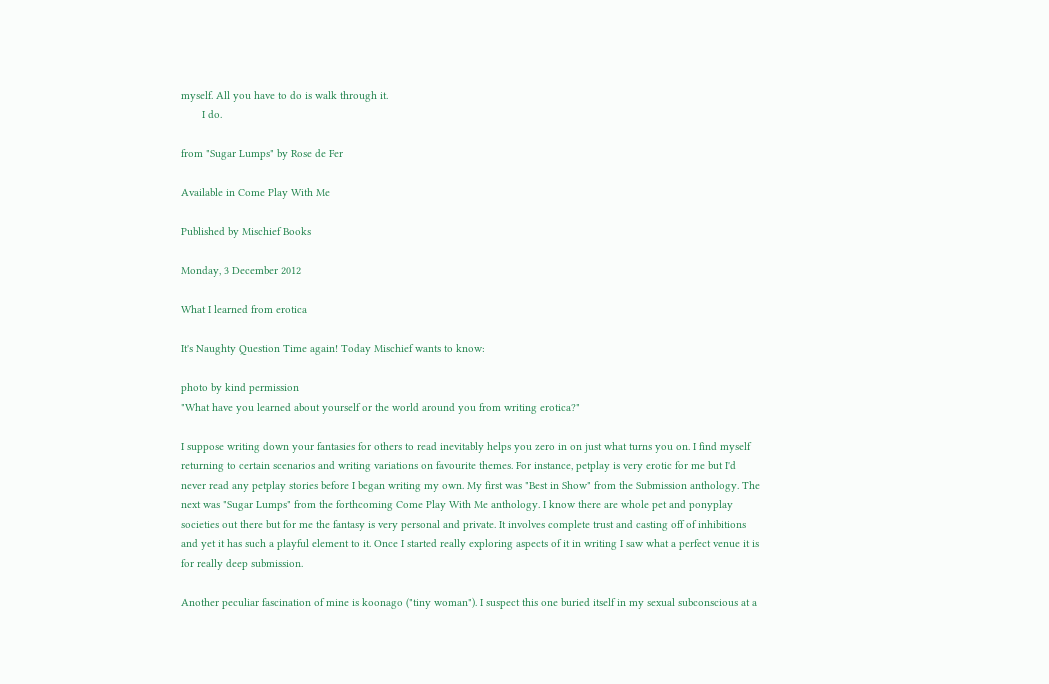myself. All you have to do is walk through it.
       I do.

from "Sugar Lumps" by Rose de Fer

Available in Come Play With Me

Published by Mischief Books

Monday, 3 December 2012

What I learned from erotica

It's Naughty Question Time again! Today Mischief wants to know:

photo by kind permission
"What have you learned about yourself or the world around you from writing erotica?"

I suppose writing down your fantasies for others to read inevitably helps you zero in on just what turns you on. I find myself returning to certain scenarios and writing variations on favourite themes. For instance, petplay is very erotic for me but I'd never read any petplay stories before I began writing my own. My first was "Best in Show" from the Submission anthology. The next was "Sugar Lumps" from the forthcoming Come Play With Me anthology. I know there are whole pet and ponyplay societies out there but for me the fantasy is very personal and private. It involves complete trust and casting off of inhibitions and yet it has such a playful element to it. Once I started really exploring aspects of it in writing I saw what a perfect venue it is for really deep submission.

Another peculiar fascination of mine is koonago ("tiny woman"). I suspect this one buried itself in my sexual subconscious at a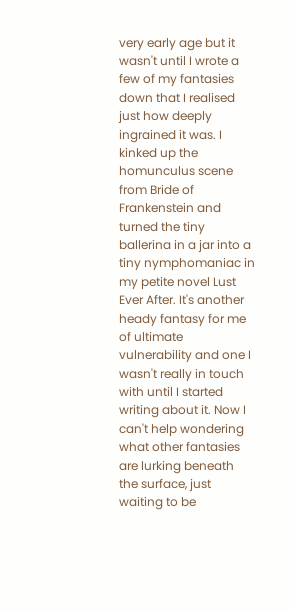very early age but it wasn't until I wrote a few of my fantasies down that I realised just how deeply ingrained it was. I kinked up the homunculus scene from Bride of Frankenstein and turned the tiny ballerina in a jar into a tiny nymphomaniac in my petite novel Lust Ever After. It's another heady fantasy for me of ultimate vulnerability and one I wasn't really in touch with until I started writing about it. Now I can't help wondering what other fantasies are lurking beneath the surface, just waiting to be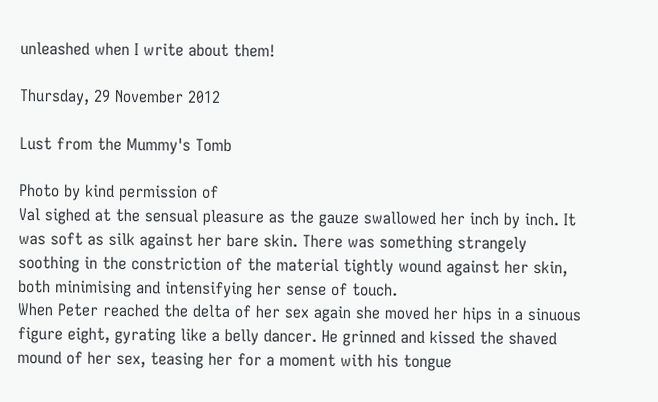unleashed when I write about them!

Thursday, 29 November 2012

Lust from the Mummy's Tomb

Photo by kind permission of
Val sighed at the sensual pleasure as the gauze swallowed her inch by inch. It was soft as silk against her bare skin. There was something strangely soothing in the constriction of the material tightly wound against her skin, both minimising and intensifying her sense of touch.
When Peter reached the delta of her sex again she moved her hips in a sinuous figure eight, gyrating like a belly dancer. He grinned and kissed the shaved mound of her sex, teasing her for a moment with his tongue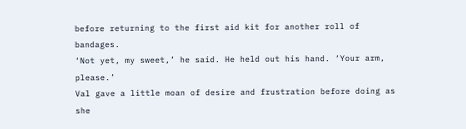before returning to the first aid kit for another roll of bandages.
‘Not yet, my sweet,’ he said. He held out his hand. ‘Your arm, please.’
Val gave a little moan of desire and frustration before doing as she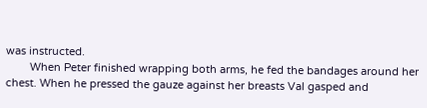was instructed.
        When Peter finished wrapping both arms, he fed the bandages around her chest. When he pressed the gauze against her breasts Val gasped and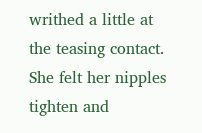writhed a little at the teasing contact. She felt her nipples tighten and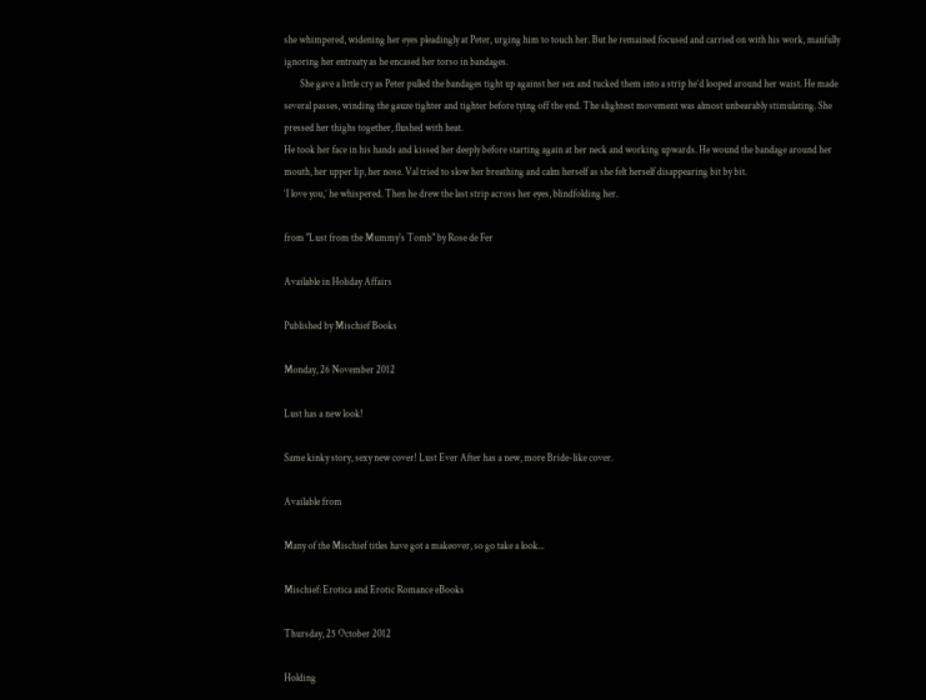she whimpered, widening her eyes pleadingly at Peter, urging him to touch her. But he remained focused and carried on with his work, manfully ignoring her entreaty as he encased her torso in bandages.
        She gave a little cry as Peter pulled the bandages tight up against her sex and tucked them into a strip he’d looped around her waist. He made several passes, winding the gauze tighter and tighter before tying off the end. The slightest movement was almost unbearably stimulating. She pressed her thighs together, flushed with heat.
He took her face in his hands and kissed her deeply before starting again at her neck and working upwards. He wound the bandage around her mouth, her upper lip, her nose. Val tried to slow her breathing and calm herself as she felt herself disappearing bit by bit.
‘I love you,’ he whispered. Then he drew the last strip across her eyes, blindfolding her.

from "Lust from the Mummy's Tomb" by Rose de Fer

Available in Holiday Affairs

Published by Mischief Books

Monday, 26 November 2012

Lust has a new look!

Same kinky story, sexy new cover! Lust Ever After has a new, more Bride-like cover.

Available from

Many of the Mischief titles have got a makeover, so go take a look...

Mischief: Erotica and Erotic Romance eBooks

Thursday, 25 October 2012

Holding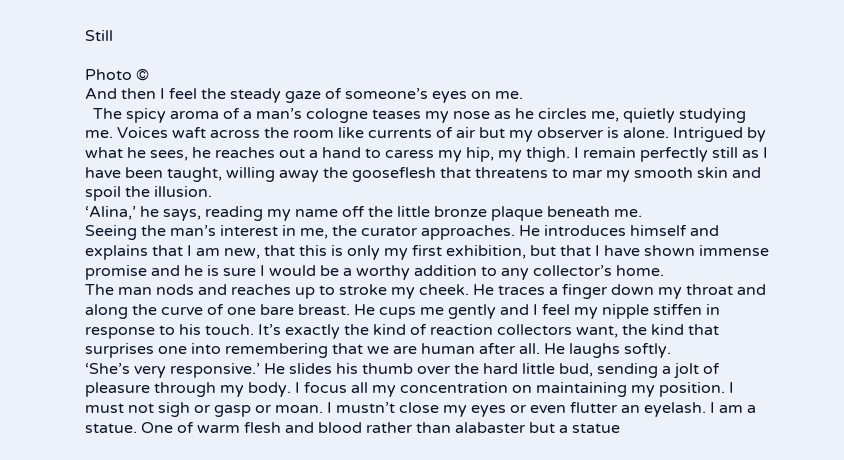Still

Photo ©
And then I feel the steady gaze of someone’s eyes on me.
  The spicy aroma of a man’s cologne teases my nose as he circles me, quietly studying me. Voices waft across the room like currents of air but my observer is alone. Intrigued by what he sees, he reaches out a hand to caress my hip, my thigh. I remain perfectly still as I have been taught, willing away the gooseflesh that threatens to mar my smooth skin and spoil the illusion.
‘Alina,’ he says, reading my name off the little bronze plaque beneath me.
Seeing the man’s interest in me, the curator approaches. He introduces himself and explains that I am new, that this is only my first exhibition, but that I have shown immense promise and he is sure I would be a worthy addition to any collector’s home.
The man nods and reaches up to stroke my cheek. He traces a finger down my throat and along the curve of one bare breast. He cups me gently and I feel my nipple stiffen in response to his touch. It’s exactly the kind of reaction collectors want, the kind that surprises one into remembering that we are human after all. He laughs softly.
‘She’s very responsive.’ He slides his thumb over the hard little bud, sending a jolt of pleasure through my body. I focus all my concentration on maintaining my position. I must not sigh or gasp or moan. I mustn’t close my eyes or even flutter an eyelash. I am a statue. One of warm flesh and blood rather than alabaster but a statue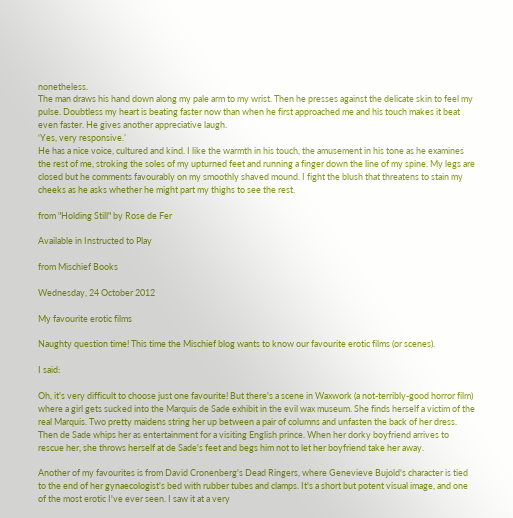nonetheless.
The man draws his hand down along my pale arm to my wrist. Then he presses against the delicate skin to feel my pulse. Doubtless my heart is beating faster now than when he first approached me and his touch makes it beat even faster. He gives another appreciative laugh.
‘Yes, very responsive.’
He has a nice voice, cultured and kind. I like the warmth in his touch, the amusement in his tone as he examines the rest of me, stroking the soles of my upturned feet and running a finger down the line of my spine. My legs are closed but he comments favourably on my smoothly shaved mound. I fight the blush that threatens to stain my cheeks as he asks whether he might part my thighs to see the rest.

from "Holding Still" by Rose de Fer

Available in Instructed to Play

from Mischief Books

Wednesday, 24 October 2012

My favourite erotic films

Naughty question time! This time the Mischief blog wants to know our favourite erotic films (or scenes).

I said:

Oh, it's very difficult to choose just one favourite! But there's a scene in Waxwork (a not-terribly-good horror film) where a girl gets sucked into the Marquis de Sade exhibit in the evil wax museum. She finds herself a victim of the real Marquis. Two pretty maidens string her up between a pair of columns and unfasten the back of her dress. Then de Sade whips her as entertainment for a visiting English prince. When her dorky boyfriend arrives to rescue her, she throws herself at de Sade's feet and begs him not to let her boyfriend take her away.

Another of my favourites is from David Cronenberg's Dead Ringers, where Genevieve Bujold's character is tied to the end of her gynaecologist's bed with rubber tubes and clamps. It's a short but potent visual image, and one of the most erotic I've ever seen. I saw it at a very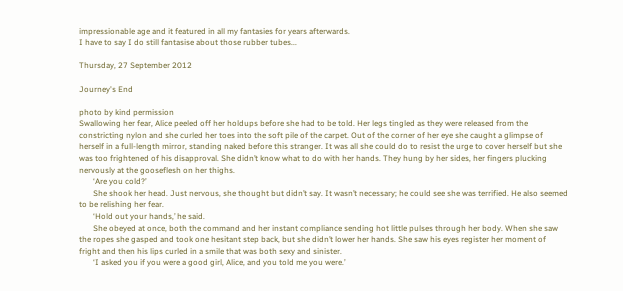impressionable age and it featured in all my fantasies for years afterwards.
I have to say I do still fantasise about those rubber tubes...

Thursday, 27 September 2012

Journey's End

photo by kind permission
Swallowing her fear, Alice peeled off her holdups before she had to be told. Her legs tingled as they were released from the constricting nylon and she curled her toes into the soft pile of the carpet. Out of the corner of her eye she caught a glimpse of herself in a full-length mirror, standing naked before this stranger. It was all she could do to resist the urge to cover herself but she was too frightened of his disapproval. She didn’t know what to do with her hands. They hung by her sides, her fingers plucking nervously at the gooseflesh on her thighs.
       ‘Are you cold?’
       She shook her head. Just nervous, she thought but didn’t say. It wasn’t necessary; he could see she was terrified. He also seemed to be relishing her fear.
       ‘Hold out your hands,’ he said.
       She obeyed at once, both the command and her instant compliance sending hot little pulses through her body. When she saw the ropes she gasped and took one hesitant step back, but she didn’t lower her hands. She saw his eyes register her moment of fright and then his lips curled in a smile that was both sexy and sinister.
       ‘I asked you if you were a good girl, Alice, and you told me you were.’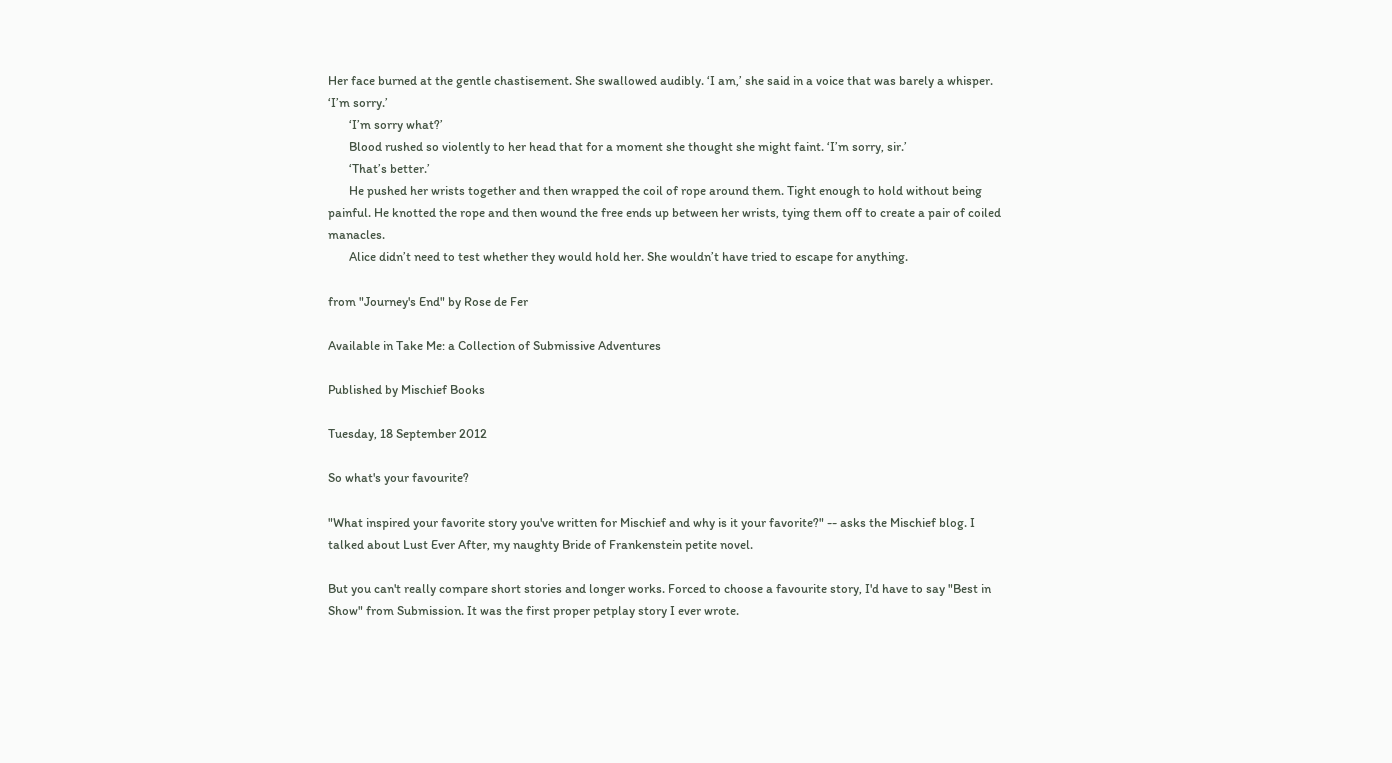Her face burned at the gentle chastisement. She swallowed audibly. ‘I am,’ she said in a voice that was barely a whisper. ‘I’m sorry.’
       ‘I’m sorry what?’
       Blood rushed so violently to her head that for a moment she thought she might faint. ‘I’m sorry, sir.’
       ‘That’s better.’
       He pushed her wrists together and then wrapped the coil of rope around them. Tight enough to hold without being painful. He knotted the rope and then wound the free ends up between her wrists, tying them off to create a pair of coiled manacles.
       Alice didn’t need to test whether they would hold her. She wouldn’t have tried to escape for anything.

from "Journey's End" by Rose de Fer

Available in Take Me: a Collection of Submissive Adventures

Published by Mischief Books

Tuesday, 18 September 2012

So what's your favourite?

"What inspired your favorite story you've written for Mischief and why is it your favorite?" -- asks the Mischief blog. I talked about Lust Ever After, my naughty Bride of Frankenstein petite novel.

But you can't really compare short stories and longer works. Forced to choose a favourite story, I'd have to say "Best in Show" from Submission. It was the first proper petplay story I ever wrote.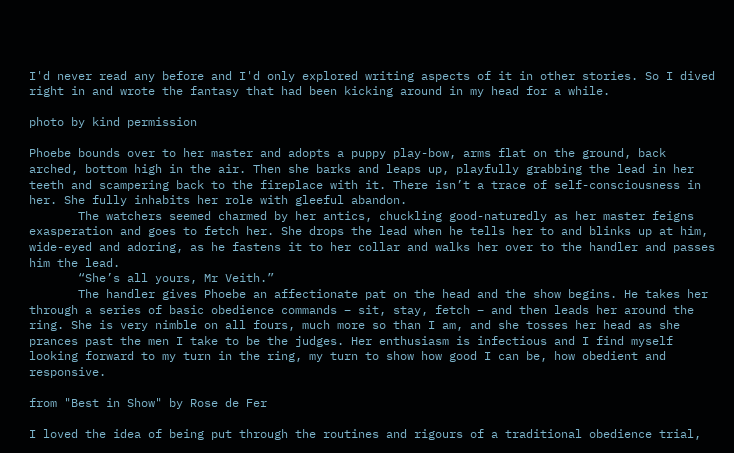I'd never read any before and I'd only explored writing aspects of it in other stories. So I dived right in and wrote the fantasy that had been kicking around in my head for a while.

photo by kind permission

Phoebe bounds over to her master and adopts a puppy play-bow, arms flat on the ground, back arched, bottom high in the air. Then she barks and leaps up, playfully grabbing the lead in her teeth and scampering back to the fireplace with it. There isn’t a trace of self-consciousness in her. She fully inhabits her role with gleeful abandon.
       The watchers seemed charmed by her antics, chuckling good-naturedly as her master feigns exasperation and goes to fetch her. She drops the lead when he tells her to and blinks up at him, wide-eyed and adoring, as he fastens it to her collar and walks her over to the handler and passes him the lead.
       “She’s all yours, Mr Veith.”
       The handler gives Phoebe an affectionate pat on the head and the show begins. He takes her through a series of basic obedience commands – sit, stay, fetch – and then leads her around the ring. She is very nimble on all fours, much more so than I am, and she tosses her head as she prances past the men I take to be the judges. Her enthusiasm is infectious and I find myself looking forward to my turn in the ring, my turn to show how good I can be, how obedient and responsive.

from "Best in Show" by Rose de Fer

I loved the idea of being put through the routines and rigours of a traditional obedience trial,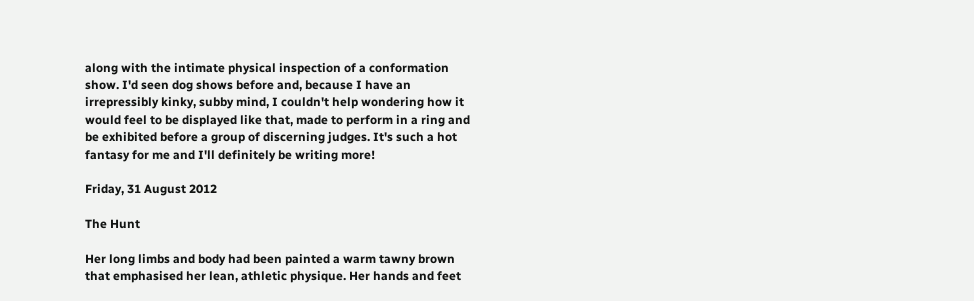along with the intimate physical inspection of a conformation show. I'd seen dog shows before and, because I have an irrepressibly kinky, subby mind, I couldn't help wondering how it would feel to be displayed like that, made to perform in a ring and be exhibited before a group of discerning judges. It's such a hot fantasy for me and I'll definitely be writing more!

Friday, 31 August 2012

The Hunt

Her long limbs and body had been painted a warm tawny brown that emphasised her lean, athletic physique. Her hands and feet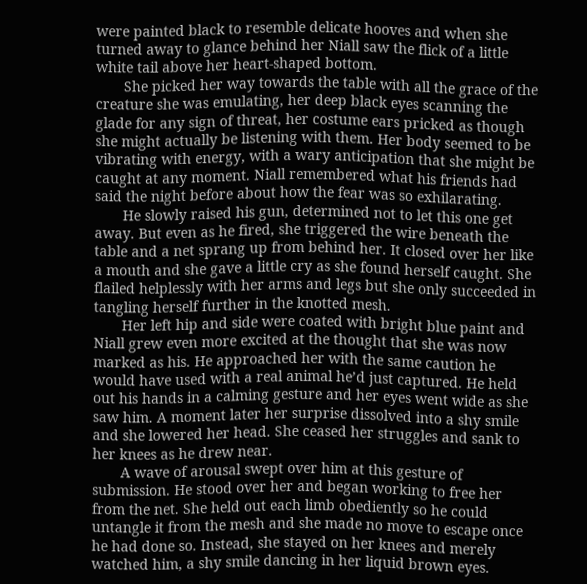were painted black to resemble delicate hooves and when she turned away to glance behind her Niall saw the flick of a little white tail above her heart-shaped bottom.
       She picked her way towards the table with all the grace of the creature she was emulating, her deep black eyes scanning the glade for any sign of threat, her costume ears pricked as though she might actually be listening with them. Her body seemed to be vibrating with energy, with a wary anticipation that she might be caught at any moment. Niall remembered what his friends had said the night before about how the fear was so exhilarating.
       He slowly raised his gun, determined not to let this one get away. But even as he fired, she triggered the wire beneath the table and a net sprang up from behind her. It closed over her like a mouth and she gave a little cry as she found herself caught. She flailed helplessly with her arms and legs but she only succeeded in tangling herself further in the knotted mesh.
       Her left hip and side were coated with bright blue paint and Niall grew even more excited at the thought that she was now marked as his. He approached her with the same caution he would have used with a real animal he’d just captured. He held out his hands in a calming gesture and her eyes went wide as she saw him. A moment later her surprise dissolved into a shy smile and she lowered her head. She ceased her struggles and sank to her knees as he drew near.
       A wave of arousal swept over him at this gesture of submission. He stood over her and began working to free her from the net. She held out each limb obediently so he could untangle it from the mesh and she made no move to escape once he had done so. Instead, she stayed on her knees and merely watched him, a shy smile dancing in her liquid brown eyes.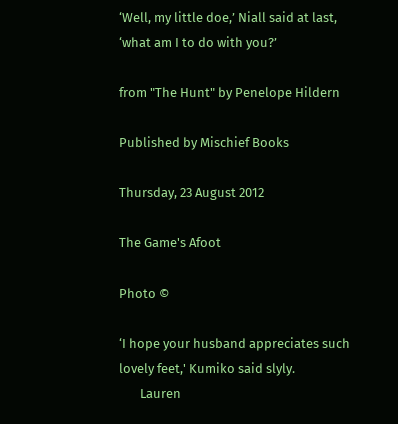‘Well, my little doe,’ Niall said at last, ‘what am I to do with you?’

from "The Hunt" by Penelope Hildern

Published by Mischief Books

Thursday, 23 August 2012

The Game's Afoot

Photo ©

‘I hope your husband appreciates such lovely feet,' Kumiko said slyly.
       Lauren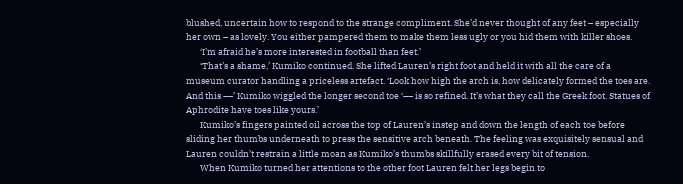blushed, uncertain how to respond to the strange compliment. She’d never thought of any feet – especially her own – as lovely. You either pampered them to make them less ugly or you hid them with killer shoes.
       ‘I’m afraid he’s more interested in football than feet.’
       ‘That’s a shame,’ Kumiko continued. She lifted Lauren’s right foot and held it with all the care of a museum curator handling a priceless artefact. ‘Look how high the arch is, how delicately formed the toes are. And this ––’ Kumiko wiggled the longer second toe ‘–– is so refined. It’s what they call the Greek foot. Statues of Aphrodite have toes like yours.’
       Kumiko’s fingers painted oil across the top of Lauren’s instep and down the length of each toe before sliding her thumbs underneath to press the sensitive arch beneath. The feeling was exquisitely sensual and Lauren couldn’t restrain a little moan as Kumiko’s thumbs skillfully erased every bit of tension.
       When Kumiko turned her attentions to the other foot Lauren felt her legs begin to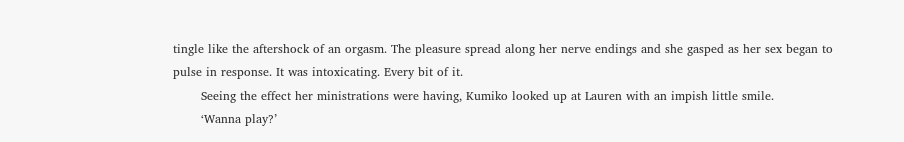tingle like the aftershock of an orgasm. The pleasure spread along her nerve endings and she gasped as her sex began to pulse in response. It was intoxicating. Every bit of it.
       Seeing the effect her ministrations were having, Kumiko looked up at Lauren with an impish little smile.
       ‘Wanna play?’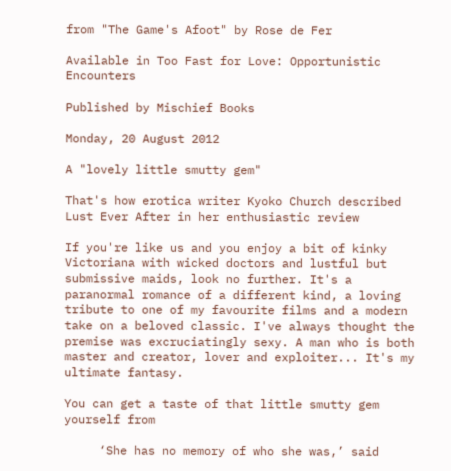from "The Game's Afoot" by Rose de Fer

Available in Too Fast for Love: Opportunistic Encounters

Published by Mischief Books

Monday, 20 August 2012

A "lovely little smutty gem"

That's how erotica writer Kyoko Church described Lust Ever After in her enthusiastic review

If you're like us and you enjoy a bit of kinky Victoriana with wicked doctors and lustful but submissive maids, look no further. It's a paranormal romance of a different kind, a loving tribute to one of my favourite films and a modern take on a beloved classic. I've always thought the premise was excruciatingly sexy. A man who is both master and creator, lover and exploiter... It's my ultimate fantasy.

You can get a taste of that little smutty gem yourself from

     ‘She has no memory of who she was,’ said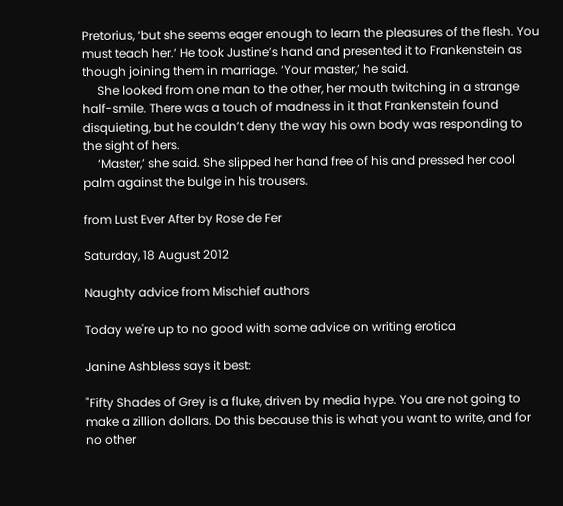Pretorius, ‘but she seems eager enough to learn the pleasures of the flesh. You must teach her.’ He took Justine’s hand and presented it to Frankenstein as though joining them in marriage. ‘Your master,’ he said.
     She looked from one man to the other, her mouth twitching in a strange half-smile. There was a touch of madness in it that Frankenstein found disquieting, but he couldn’t deny the way his own body was responding to the sight of hers.
     ‘Master,’ she said. She slipped her hand free of his and pressed her cool palm against the bulge in his trousers.

from Lust Ever After by Rose de Fer

Saturday, 18 August 2012

Naughty advice from Mischief authors

Today we're up to no good with some advice on writing erotica

Janine Ashbless says it best:

"Fifty Shades of Grey is a fluke, driven by media hype. You are not going to make a zillion dollars. Do this because this is what you want to write, and for no other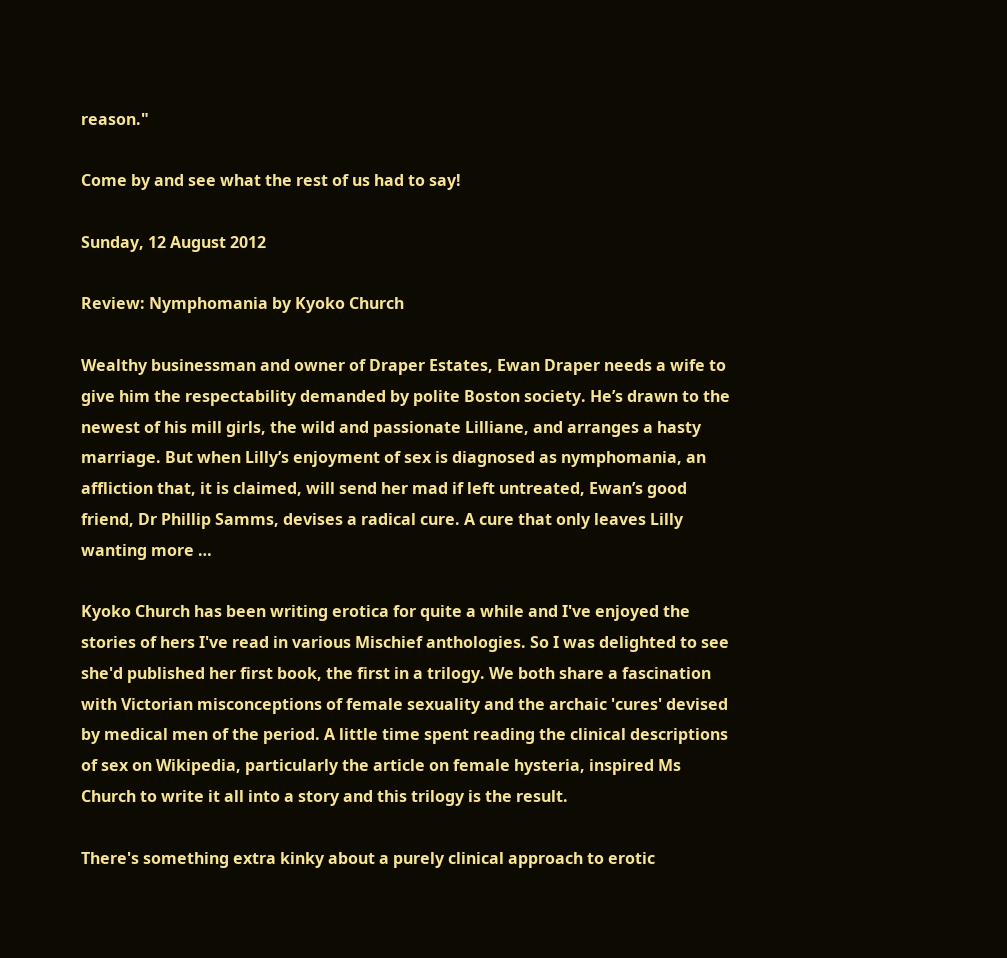reason."

Come by and see what the rest of us had to say!

Sunday, 12 August 2012

Review: Nymphomania by Kyoko Church

Wealthy businessman and owner of Draper Estates, Ewan Draper needs a wife to give him the respectability demanded by polite Boston society. He’s drawn to the newest of his mill girls, the wild and passionate Lilliane, and arranges a hasty marriage. But when Lilly’s enjoyment of sex is diagnosed as nymphomania, an affliction that, it is claimed, will send her mad if left untreated, Ewan’s good friend, Dr Phillip Samms, devises a radical cure. A cure that only leaves Lilly wanting more …

Kyoko Church has been writing erotica for quite a while and I've enjoyed the stories of hers I've read in various Mischief anthologies. So I was delighted to see she'd published her first book, the first in a trilogy. We both share a fascination with Victorian misconceptions of female sexuality and the archaic 'cures' devised by medical men of the period. A little time spent reading the clinical descriptions of sex on Wikipedia, particularly the article on female hysteria, inspired Ms Church to write it all into a story and this trilogy is the result.

There's something extra kinky about a purely clinical approach to erotic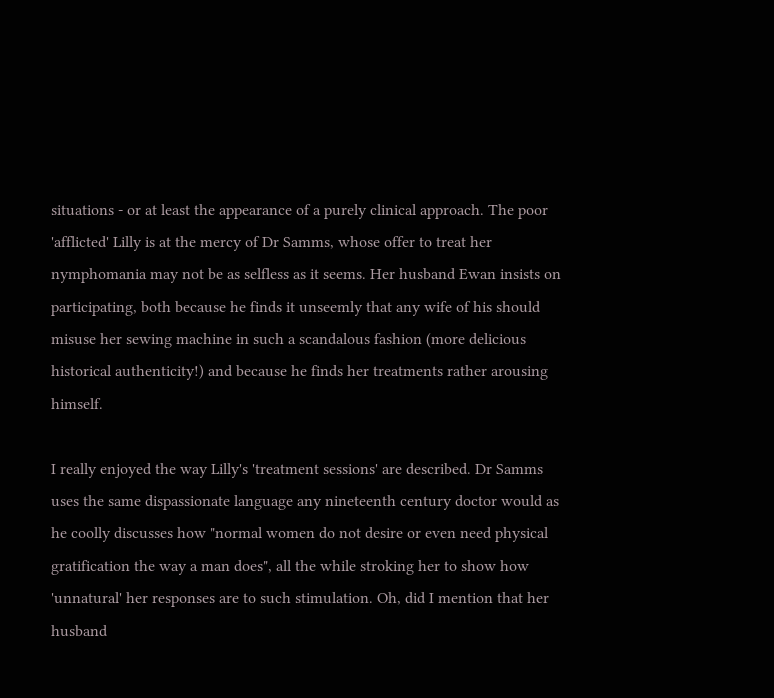situations - or at least the appearance of a purely clinical approach. The poor 'afflicted' Lilly is at the mercy of Dr Samms, whose offer to treat her nymphomania may not be as selfless as it seems. Her husband Ewan insists on participating, both because he finds it unseemly that any wife of his should misuse her sewing machine in such a scandalous fashion (more delicious historical authenticity!) and because he finds her treatments rather arousing himself.

I really enjoyed the way Lilly's 'treatment sessions' are described. Dr Samms uses the same dispassionate language any nineteenth century doctor would as he coolly discusses how "normal women do not desire or even need physical gratification the way a man does", all the while stroking her to show how 'unnatural' her responses are to such stimulation. Oh, did I mention that her husband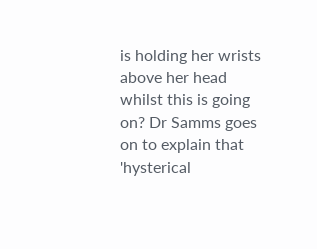is holding her wrists above her head whilst this is going on? Dr Samms goes on to explain that 'hysterical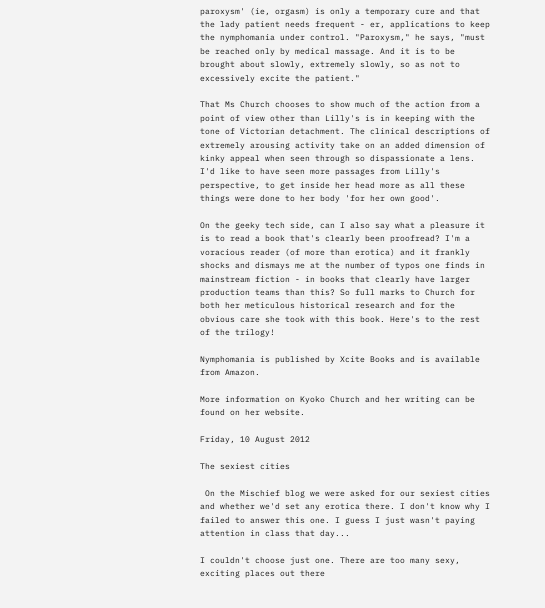paroxysm' (ie, orgasm) is only a temporary cure and that the lady patient needs frequent - er, applications to keep the nymphomania under control. "Paroxysm," he says, "must be reached only by medical massage. And it is to be brought about slowly, extremely slowly, so as not to excessively excite the patient."

That Ms Church chooses to show much of the action from a point of view other than Lilly's is in keeping with the tone of Victorian detachment. The clinical descriptions of extremely arousing activity take on an added dimension of kinky appeal when seen through so dispassionate a lens. I'd like to have seen more passages from Lilly's perspective, to get inside her head more as all these things were done to her body 'for her own good'.

On the geeky tech side, can I also say what a pleasure it is to read a book that's clearly been proofread? I'm a voracious reader (of more than erotica) and it frankly shocks and dismays me at the number of typos one finds in mainstream fiction - in books that clearly have larger production teams than this? So full marks to Church for both her meticulous historical research and for the obvious care she took with this book. Here's to the rest of the trilogy!

Nymphomania is published by Xcite Books and is available from Amazon.

More information on Kyoko Church and her writing can be found on her website.

Friday, 10 August 2012

The sexiest cities

 On the Mischief blog we were asked for our sexiest cities and whether we'd set any erotica there. I don't know why I failed to answer this one. I guess I just wasn't paying attention in class that day...

I couldn't choose just one. There are too many sexy, exciting places out there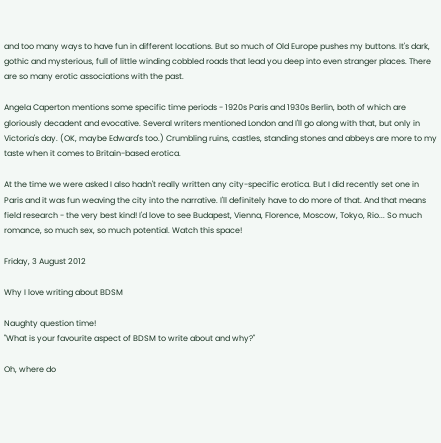and too many ways to have fun in different locations. But so much of Old Europe pushes my buttons. It's dark, gothic and mysterious, full of little winding cobbled roads that lead you deep into even stranger places. There are so many erotic associations with the past.

Angela Caperton mentions some specific time periods - 1920s Paris and 1930s Berlin, both of which are gloriously decadent and evocative. Several writers mentioned London and I'll go along with that, but only in Victoria's day. (OK, maybe Edward's too.) Crumbling ruins, castles, standing stones and abbeys are more to my taste when it comes to Britain-based erotica.

At the time we were asked I also hadn't really written any city-specific erotica. But I did recently set one in Paris and it was fun weaving the city into the narrative. I'll definitely have to do more of that. And that means field research - the very best kind! I'd love to see Budapest, Vienna, Florence, Moscow, Tokyo, Rio... So much romance, so much sex, so much potential. Watch this space!

Friday, 3 August 2012

Why I love writing about BDSM

Naughty question time!
"What is your favourite aspect of BDSM to write about and why?"

Oh, where do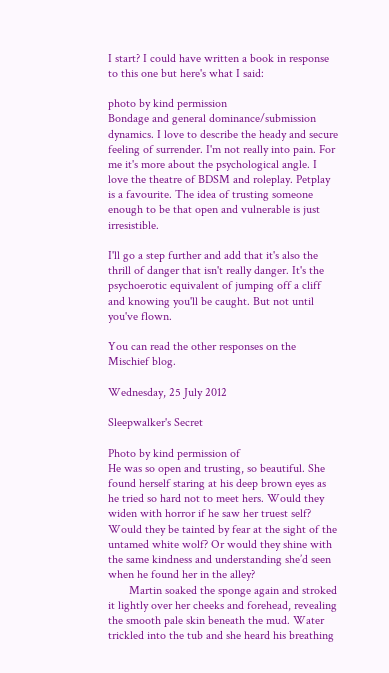I start? I could have written a book in response to this one but here's what I said:

photo by kind permission
Bondage and general dominance/submission dynamics. I love to describe the heady and secure feeling of surrender. I'm not really into pain. For me it's more about the psychological angle. I love the theatre of BDSM and roleplay. Petplay is a favourite. The idea of trusting someone enough to be that open and vulnerable is just irresistible.

I'll go a step further and add that it's also the thrill of danger that isn't really danger. It's the psychoerotic equivalent of jumping off a cliff and knowing you'll be caught. But not until you've flown.

You can read the other responses on the Mischief blog.

Wednesday, 25 July 2012

Sleepwalker's Secret

Photo by kind permission of
He was so open and trusting, so beautiful. She found herself staring at his deep brown eyes as he tried so hard not to meet hers. Would they widen with horror if he saw her truest self? Would they be tainted by fear at the sight of the untamed white wolf? Or would they shine with the same kindness and understanding she’d seen when he found her in the alley?
       Martin soaked the sponge again and stroked it lightly over her cheeks and forehead, revealing the smooth pale skin beneath the mud. Water trickled into the tub and she heard his breathing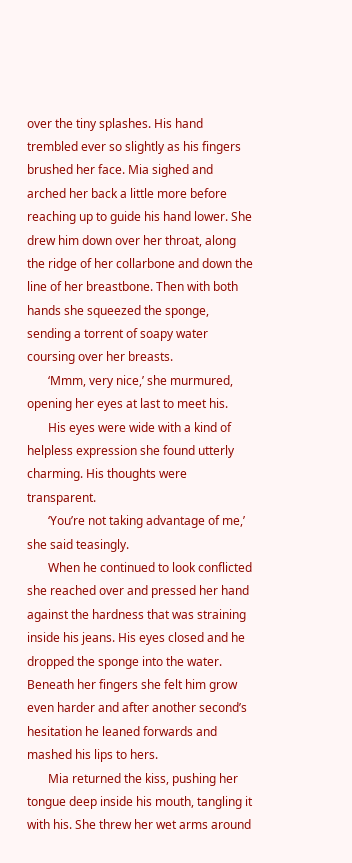over the tiny splashes. His hand trembled ever so slightly as his fingers brushed her face. Mia sighed and arched her back a little more before reaching up to guide his hand lower. She drew him down over her throat, along the ridge of her collarbone and down the line of her breastbone. Then with both hands she squeezed the sponge, sending a torrent of soapy water coursing over her breasts.
       ‘Mmm, very nice,’ she murmured, opening her eyes at last to meet his.
       His eyes were wide with a kind of helpless expression she found utterly charming. His thoughts were transparent.
       ‘You’re not taking advantage of me,’ she said teasingly.
       When he continued to look conflicted she reached over and pressed her hand against the hardness that was straining inside his jeans. His eyes closed and he dropped the sponge into the water. Beneath her fingers she felt him grow even harder and after another second’s hesitation he leaned forwards and mashed his lips to hers.
       Mia returned the kiss, pushing her tongue deep inside his mouth, tangling it with his. She threw her wet arms around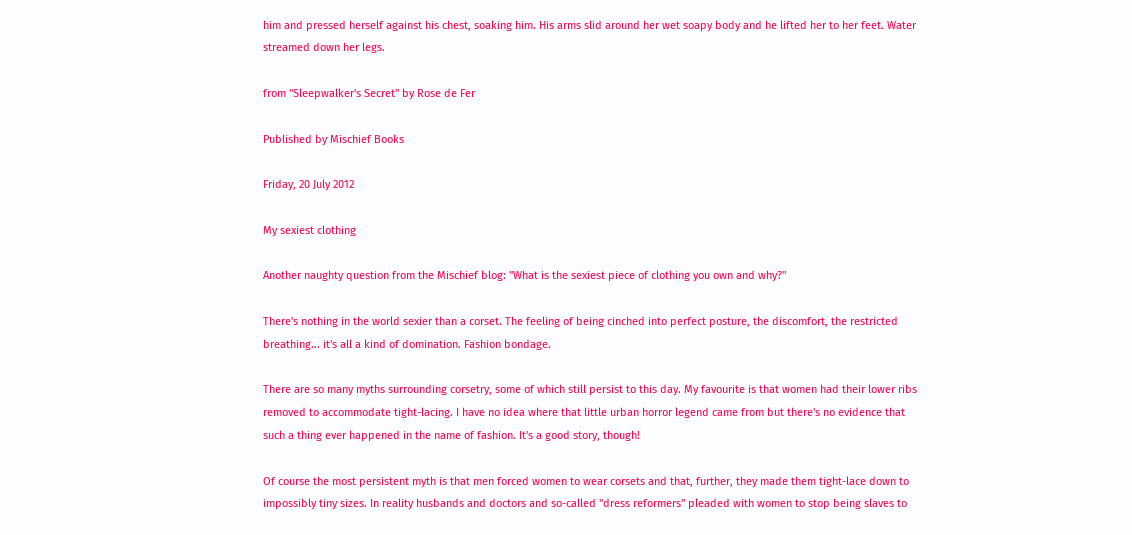him and pressed herself against his chest, soaking him. His arms slid around her wet soapy body and he lifted her to her feet. Water streamed down her legs.

from "Sleepwalker's Secret" by Rose de Fer

Published by Mischief Books

Friday, 20 July 2012

My sexiest clothing

Another naughty question from the Mischief blog: "What is the sexiest piece of clothing you own and why?"

There's nothing in the world sexier than a corset. The feeling of being cinched into perfect posture, the discomfort, the restricted breathing... it's all a kind of domination. Fashion bondage.

There are so many myths surrounding corsetry, some of which still persist to this day. My favourite is that women had their lower ribs removed to accommodate tight-lacing. I have no idea where that little urban horror legend came from but there's no evidence that such a thing ever happened in the name of fashion. It's a good story, though!

Of course the most persistent myth is that men forced women to wear corsets and that, further, they made them tight-lace down to impossibly tiny sizes. In reality husbands and doctors and so-called "dress reformers" pleaded with women to stop being slaves to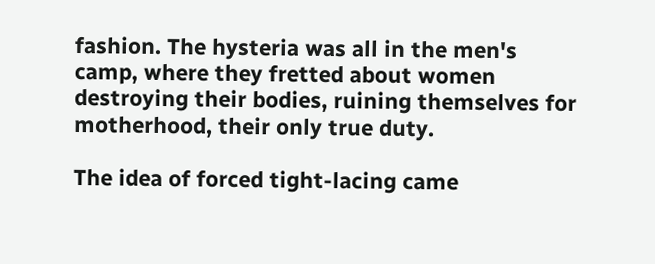fashion. The hysteria was all in the men's camp, where they fretted about women destroying their bodies, ruining themselves for motherhood, their only true duty.

The idea of forced tight-lacing came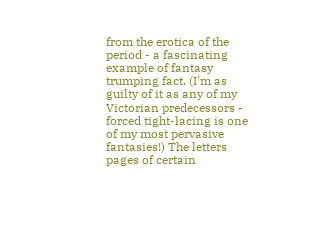from the erotica of the period - a fascinating example of fantasy trumping fact. (I'm as guilty of it as any of my Victorian predecessors - forced tight-lacing is one of my most pervasive fantasies!) The letters pages of certain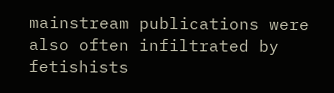mainstream publications were also often infiltrated by fetishists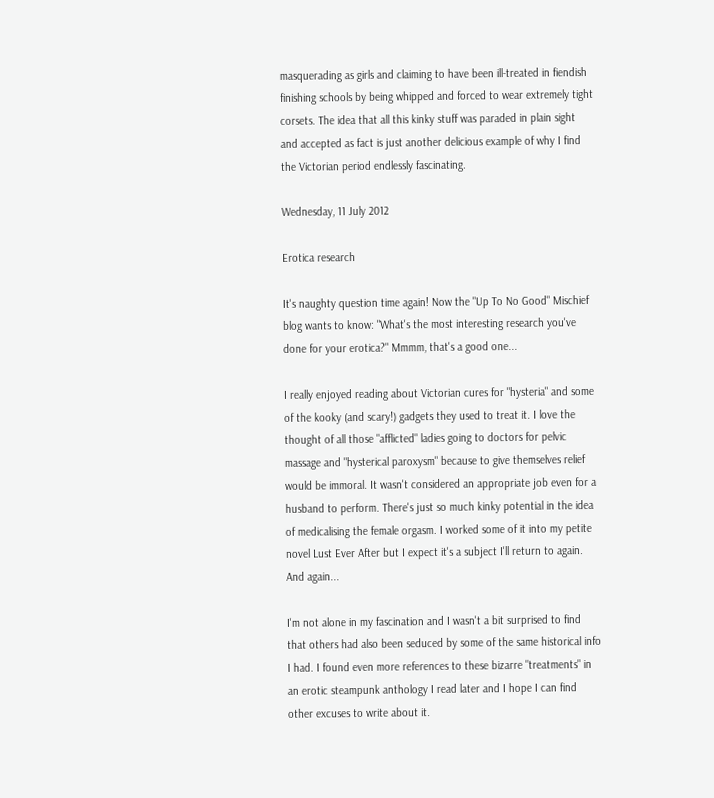masquerading as girls and claiming to have been ill-treated in fiendish finishing schools by being whipped and forced to wear extremely tight corsets. The idea that all this kinky stuff was paraded in plain sight and accepted as fact is just another delicious example of why I find the Victorian period endlessly fascinating.

Wednesday, 11 July 2012

Erotica research

It's naughty question time again! Now the "Up To No Good" Mischief blog wants to know: "What's the most interesting research you've done for your erotica?" Mmmm, that's a good one...

I really enjoyed reading about Victorian cures for "hysteria" and some of the kooky (and scary!) gadgets they used to treat it. I love the thought of all those "afflicted" ladies going to doctors for pelvic massage and "hysterical paroxysm" because to give themselves relief would be immoral. It wasn't considered an appropriate job even for a husband to perform. There's just so much kinky potential in the idea of medicalising the female orgasm. I worked some of it into my petite novel Lust Ever After but I expect it's a subject I'll return to again. And again...

I'm not alone in my fascination and I wasn't a bit surprised to find that others had also been seduced by some of the same historical info I had. I found even more references to these bizarre "treatments" in an erotic steampunk anthology I read later and I hope I can find other excuses to write about it.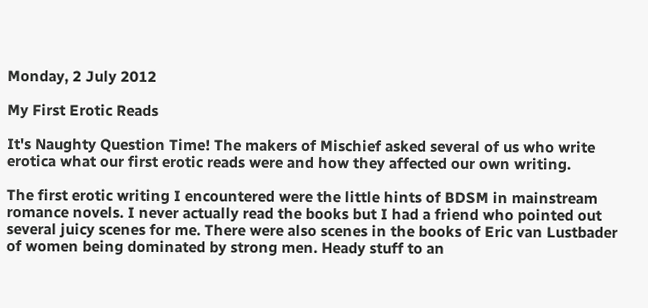Monday, 2 July 2012

My First Erotic Reads

It's Naughty Question Time! The makers of Mischief asked several of us who write erotica what our first erotic reads were and how they affected our own writing.

The first erotic writing I encountered were the little hints of BDSM in mainstream romance novels. I never actually read the books but I had a friend who pointed out several juicy scenes for me. There were also scenes in the books of Eric van Lustbader of women being dominated by strong men. Heady stuff to an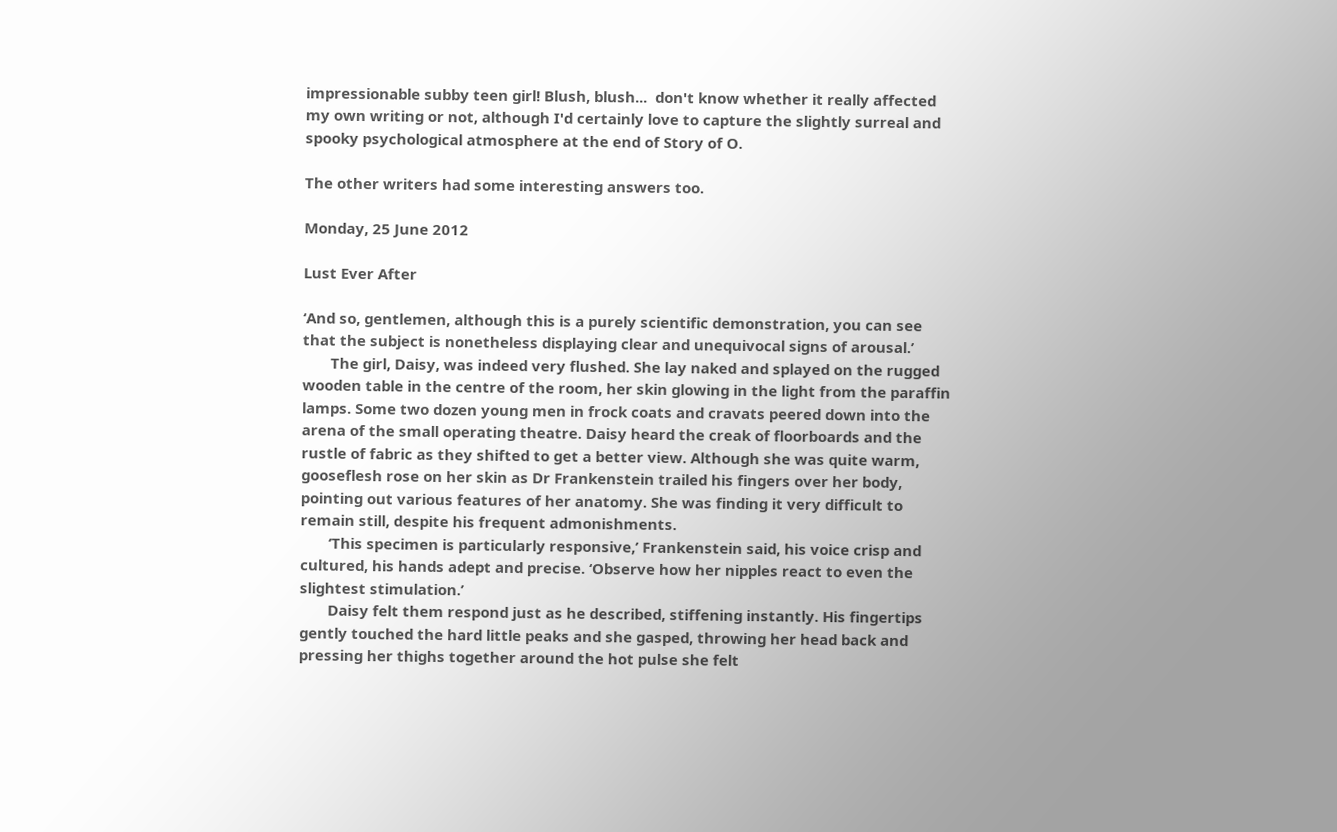impressionable subby teen girl! Blush, blush...  don't know whether it really affected my own writing or not, although I'd certainly love to capture the slightly surreal and spooky psychological atmosphere at the end of Story of O.

The other writers had some interesting answers too.

Monday, 25 June 2012

Lust Ever After

‘And so, gentlemen, although this is a purely scientific demonstration, you can see that the subject is nonetheless displaying clear and unequivocal signs of arousal.’
       The girl, Daisy, was indeed very flushed. She lay naked and splayed on the rugged wooden table in the centre of the room, her skin glowing in the light from the paraffin lamps. Some two dozen young men in frock coats and cravats peered down into the arena of the small operating theatre. Daisy heard the creak of floorboards and the rustle of fabric as they shifted to get a better view. Although she was quite warm, gooseflesh rose on her skin as Dr Frankenstein trailed his fingers over her body, pointing out various features of her anatomy. She was finding it very difficult to remain still, despite his frequent admonishments.
       ‘This specimen is particularly responsive,’ Frankenstein said, his voice crisp and cultured, his hands adept and precise. ‘Observe how her nipples react to even the slightest stimulation.’
       Daisy felt them respond just as he described, stiffening instantly. His fingertips gently touched the hard little peaks and she gasped, throwing her head back and pressing her thighs together around the hot pulse she felt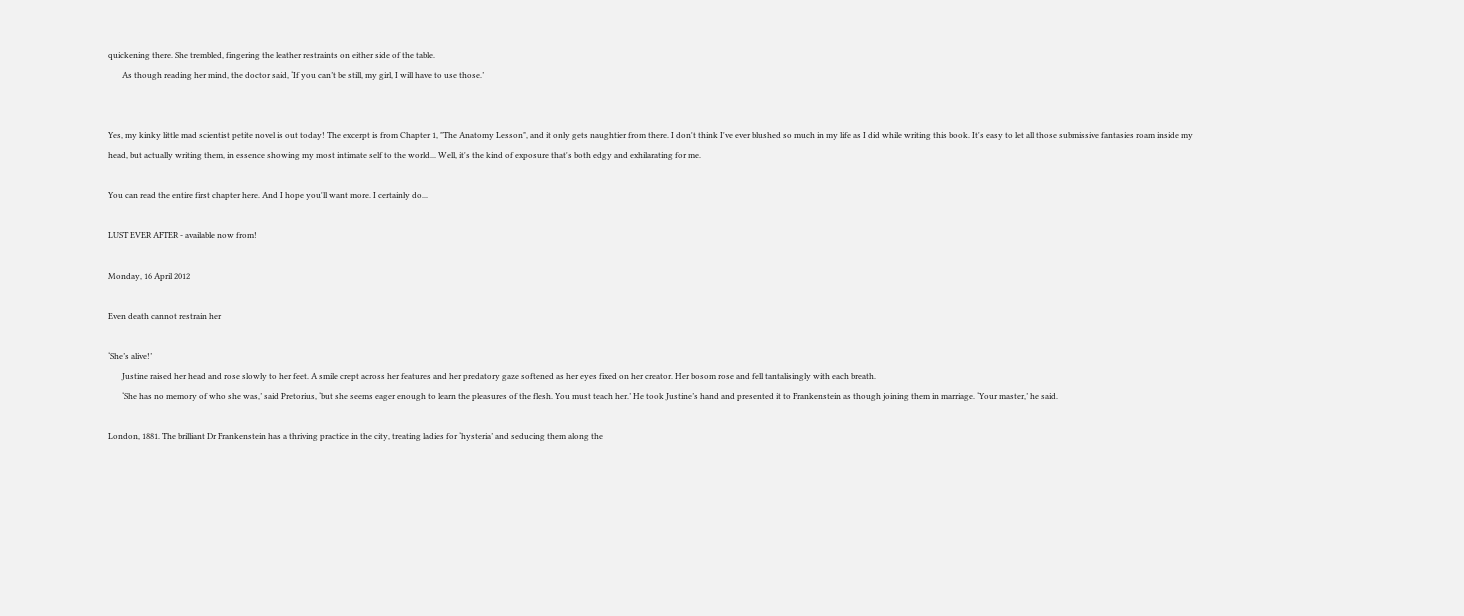quickening there. She trembled, fingering the leather restraints on either side of the table.
       As though reading her mind, the doctor said, ‘If you can’t be still, my girl, I will have to use those.’


Yes, my kinky little mad scientist petite novel is out today! The excerpt is from Chapter 1, "The Anatomy Lesson", and it only gets naughtier from there. I don't think I've ever blushed so much in my life as I did while writing this book. It's easy to let all those submissive fantasies roam inside my head, but actually writing them, in essence showing my most intimate self to the world... Well, it's the kind of exposure that's both edgy and exhilarating for me.

You can read the entire first chapter here. And I hope you'll want more. I certainly do...

LUST EVER AFTER - available now from!

Monday, 16 April 2012

Even death cannot restrain her

‘She’s alive!’
       Justine raised her head and rose slowly to her feet. A smile crept across her features and her predatory gaze softened as her eyes fixed on her creator. Her bosom rose and fell tantalisingly with each breath.
       ‘She has no memory of who she was,’ said Pretorius, ‘but she seems eager enough to learn the pleasures of the flesh. You must teach her.’ He took Justine’s hand and presented it to Frankenstein as though joining them in marriage. ‘Your master,’ he said.

London, 1881. The brilliant Dr Frankenstein has a thriving practice in the city, treating ladies for ‘hysteria’ and seducing them along the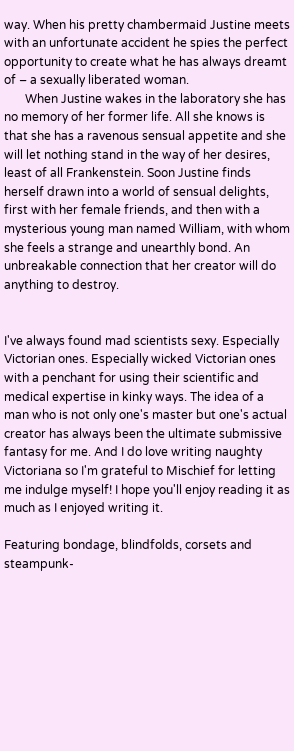way. When his pretty chambermaid Justine meets with an unfortunate accident he spies the perfect opportunity to create what he has always dreamt of – a sexually liberated woman.
       When Justine wakes in the laboratory she has no memory of her former life. All she knows is that she has a ravenous sensual appetite and she will let nothing stand in the way of her desires, least of all Frankenstein. Soon Justine finds herself drawn into a world of sensual delights, first with her female friends, and then with a mysterious young man named William, with whom she feels a strange and unearthly bond. An unbreakable connection that her creator will do anything to destroy.


I've always found mad scientists sexy. Especially Victorian ones. Especially wicked Victorian ones with a penchant for using their scientific and medical expertise in kinky ways. The idea of a man who is not only one's master but one's actual creator has always been the ultimate submissive fantasy for me. And I do love writing naughty Victoriana so I'm grateful to Mischief for letting me indulge myself! I hope you'll enjoy reading it as much as I enjoyed writing it.

Featuring bondage, blindfolds, corsets and steampunk-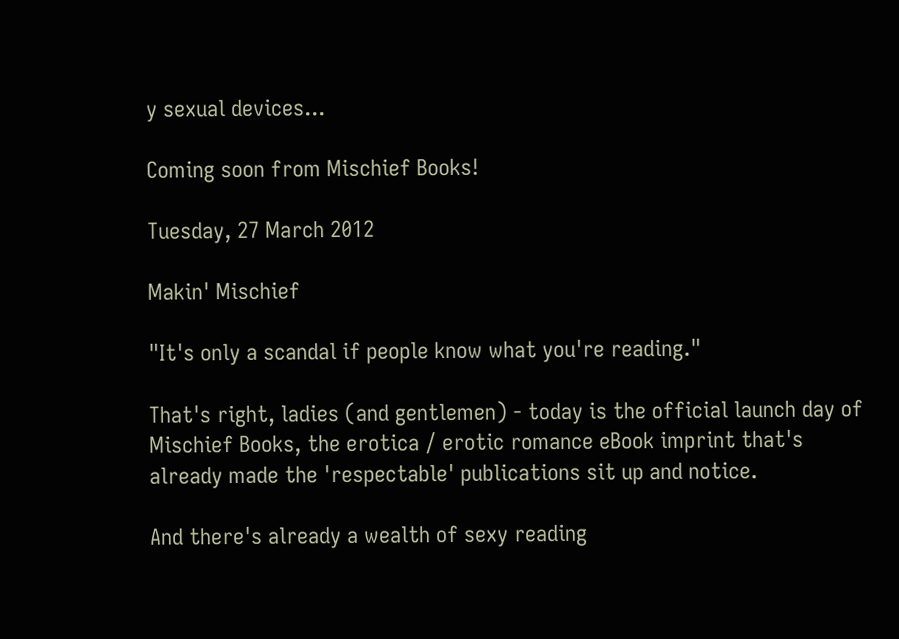y sexual devices...

Coming soon from Mischief Books!

Tuesday, 27 March 2012

Makin' Mischief

"It's only a scandal if people know what you're reading."

That's right, ladies (and gentlemen) - today is the official launch day of Mischief Books, the erotica / erotic romance eBook imprint that's already made the 'respectable' publications sit up and notice.

And there's already a wealth of sexy reading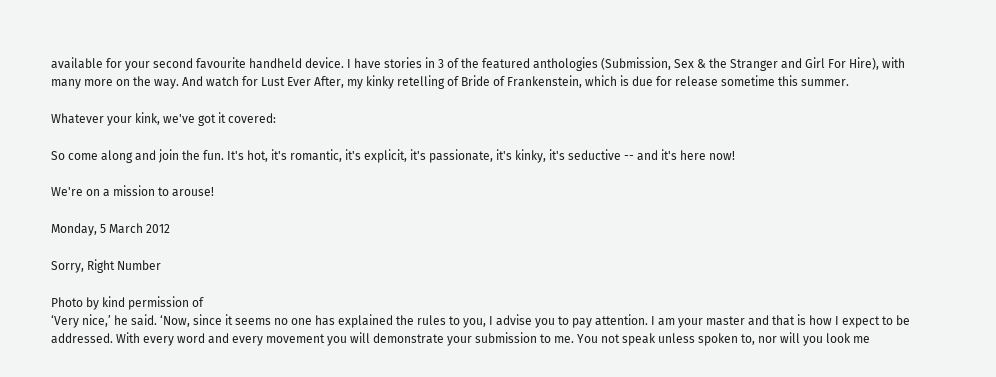available for your second favourite handheld device. I have stories in 3 of the featured anthologies (Submission, Sex & the Stranger and Girl For Hire), with many more on the way. And watch for Lust Ever After, my kinky retelling of Bride of Frankenstein, which is due for release sometime this summer.

Whatever your kink, we've got it covered:

So come along and join the fun. It's hot, it's romantic, it's explicit, it's passionate, it's kinky, it's seductive -- and it's here now!

We're on a mission to arouse!

Monday, 5 March 2012

Sorry, Right Number

Photo by kind permission of
‘Very nice,’ he said. ‘Now, since it seems no one has explained the rules to you, I advise you to pay attention. I am your master and that is how I expect to be addressed. With every word and every movement you will demonstrate your submission to me. You not speak unless spoken to, nor will you look me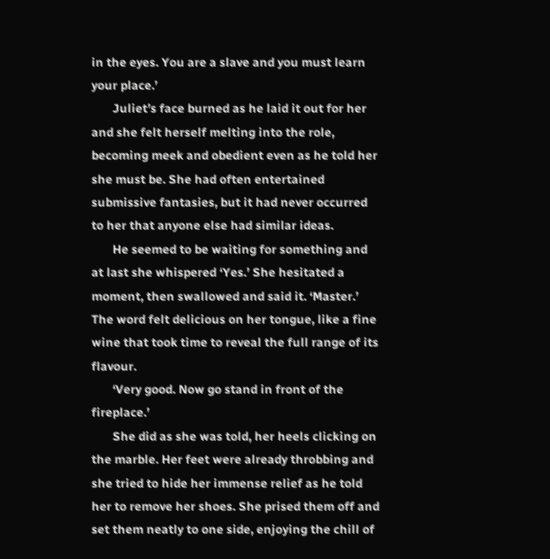in the eyes. You are a slave and you must learn your place.’
       Juliet’s face burned as he laid it out for her and she felt herself melting into the role, becoming meek and obedient even as he told her she must be. She had often entertained submissive fantasies, but it had never occurred to her that anyone else had similar ideas.
       He seemed to be waiting for something and at last she whispered ‘Yes.’ She hesitated a moment, then swallowed and said it. ‘Master.’ The word felt delicious on her tongue, like a fine wine that took time to reveal the full range of its flavour.
       ‘Very good. Now go stand in front of the fireplace.’
       She did as she was told, her heels clicking on the marble. Her feet were already throbbing and she tried to hide her immense relief as he told her to remove her shoes. She prised them off and set them neatly to one side, enjoying the chill of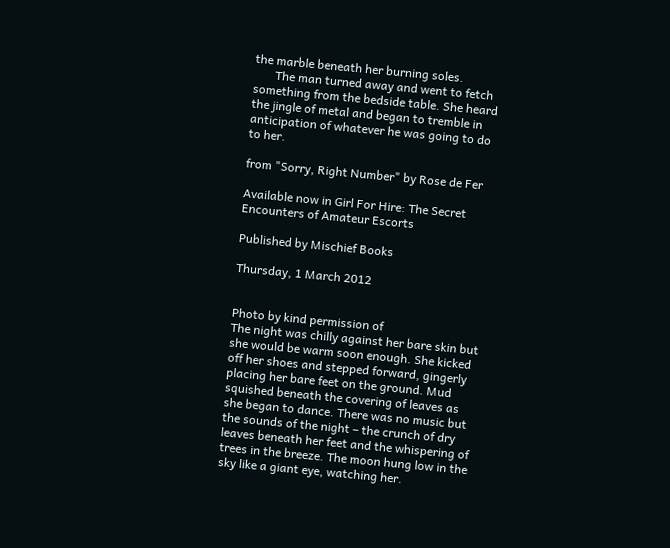the marble beneath her burning soles.
       The man turned away and went to fetch something from the bedside table. She heard the jingle of metal and began to tremble in anticipation of whatever he was going to do to her.

from "Sorry, Right Number" by Rose de Fer

Available now in Girl For Hire: The Secret Encounters of Amateur Escorts

Published by Mischief Books

Thursday, 1 March 2012


Photo by kind permission of
The night was chilly against her bare skin but she would be warm soon enough. She kicked off her shoes and stepped forward, gingerly placing her bare feet on the ground. Mud squished beneath the covering of leaves as she began to dance. There was no music but the sounds of the night – the crunch of dry leaves beneath her feet and the whispering of trees in the breeze. The moon hung low in the sky like a giant eye, watching her.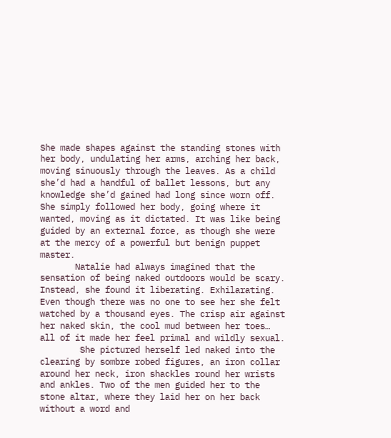She made shapes against the standing stones with her body, undulating her arms, arching her back, moving sinuously through the leaves. As a child she’d had a handful of ballet lessons, but any knowledge she’d gained had long since worn off. She simply followed her body, going where it wanted, moving as it dictated. It was like being guided by an external force, as though she were at the mercy of a powerful but benign puppet master.
       Natalie had always imagined that the sensation of being naked outdoors would be scary. Instead, she found it liberating. Exhilarating. Even though there was no one to see her she felt watched by a thousand eyes. The crisp air against her naked skin, the cool mud between her toes… all of it made her feel primal and wildly sexual.
        She pictured herself led naked into the clearing by sombre robed figures, an iron collar around her neck, iron shackles round her wrists and ankles. Two of the men guided her to the stone altar, where they laid her on her back without a word and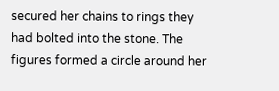secured her chains to rings they had bolted into the stone. The figures formed a circle around her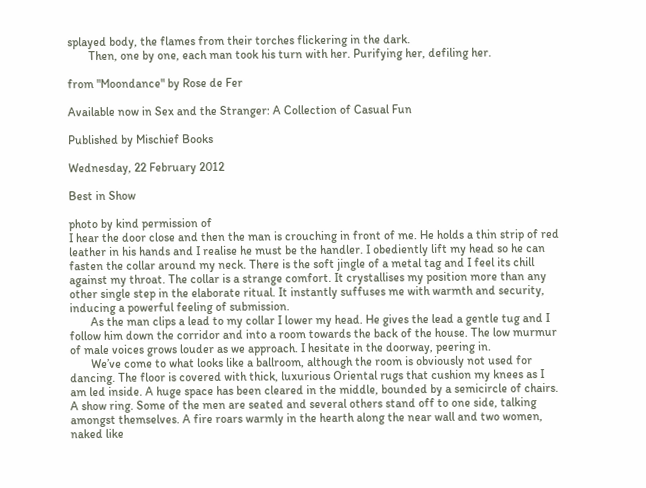splayed body, the flames from their torches flickering in the dark.
       Then, one by one, each man took his turn with her. Purifying her, defiling her.

from "Moondance" by Rose de Fer

Available now in Sex and the Stranger: A Collection of Casual Fun

Published by Mischief Books

Wednesday, 22 February 2012

Best in Show

photo by kind permission of
I hear the door close and then the man is crouching in front of me. He holds a thin strip of red leather in his hands and I realise he must be the handler. I obediently lift my head so he can fasten the collar around my neck. There is the soft jingle of a metal tag and I feel its chill against my throat. The collar is a strange comfort. It crystallises my position more than any other single step in the elaborate ritual. It instantly suffuses me with warmth and security, inducing a powerful feeling of submission.
       As the man clips a lead to my collar I lower my head. He gives the lead a gentle tug and I follow him down the corridor and into a room towards the back of the house. The low murmur of male voices grows louder as we approach. I hesitate in the doorway, peering in.
       We’ve come to what looks like a ballroom, although the room is obviously not used for dancing. The floor is covered with thick, luxurious Oriental rugs that cushion my knees as I am led inside. A huge space has been cleared in the middle, bounded by a semicircle of chairs. A show ring. Some of the men are seated and several others stand off to one side, talking amongst themselves. A fire roars warmly in the hearth along the near wall and two women, naked like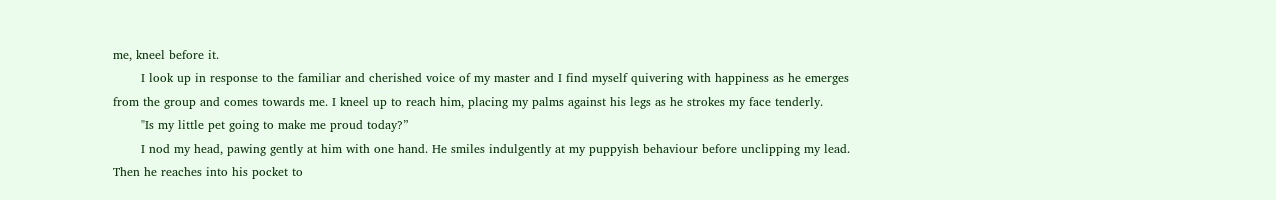me, kneel before it.
       I look up in response to the familiar and cherished voice of my master and I find myself quivering with happiness as he emerges from the group and comes towards me. I kneel up to reach him, placing my palms against his legs as he strokes my face tenderly.
       "Is my little pet going to make me proud today?”
       I nod my head, pawing gently at him with one hand. He smiles indulgently at my puppyish behaviour before unclipping my lead. Then he reaches into his pocket to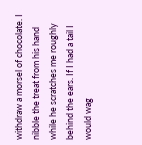withdraw a morsel of chocolate. I nibble the treat from his hand while he scratches me roughly behind the ears. If I had a tail I would wag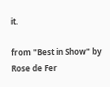it.

from "Best in Show" by Rose de Fer